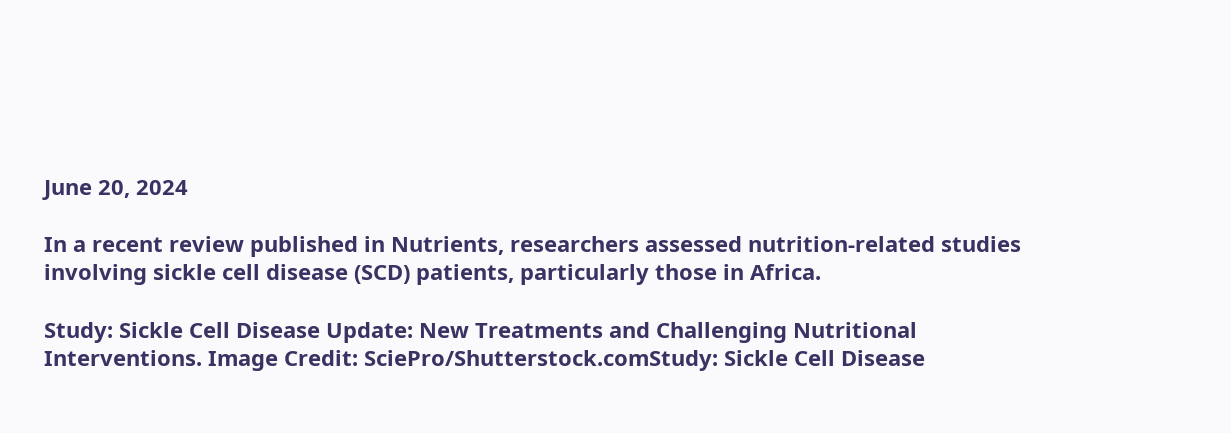June 20, 2024

In a recent review published in Nutrients, researchers assessed nutrition-related studies involving sickle cell disease (SCD) patients, particularly those in Africa.

Study: Sickle Cell Disease Update: New Treatments and Challenging Nutritional Interventions. Image Credit: SciePro/Shutterstock.comStudy: Sickle Cell Disease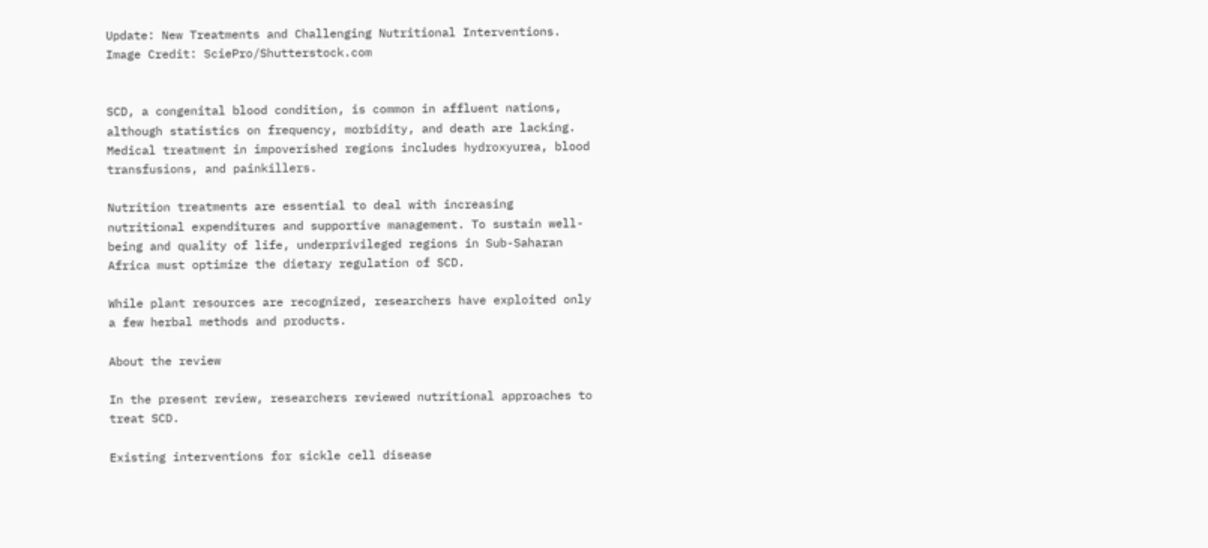Update: New Treatments and Challenging Nutritional Interventions. Image Credit: SciePro/Shutterstock.com


SCD, a congenital blood condition, is common in affluent nations, although statistics on frequency, morbidity, and death are lacking. Medical treatment in impoverished regions includes hydroxyurea, blood transfusions, and painkillers.

Nutrition treatments are essential to deal with increasing nutritional expenditures and supportive management. To sustain well-being and quality of life, underprivileged regions in Sub-Saharan Africa must optimize the dietary regulation of SCD.

While plant resources are recognized, researchers have exploited only a few herbal methods and products.

About the review

In the present review, researchers reviewed nutritional approaches to treat SCD.

Existing interventions for sickle cell disease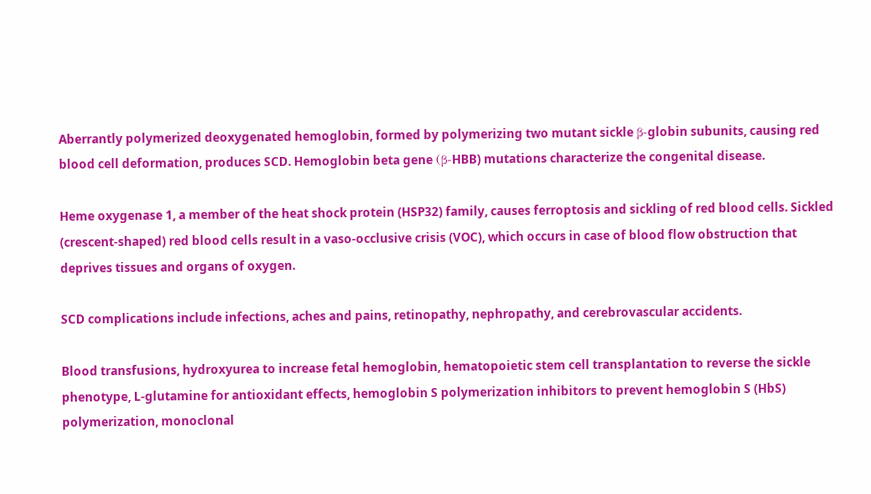Aberrantly polymerized deoxygenated hemoglobin, formed by polymerizing two mutant sickle β-globin subunits, causing red blood cell deformation, produces SCD. Hemoglobin beta gene (β-HBB) mutations characterize the congenital disease.

Heme oxygenase 1, a member of the heat shock protein (HSP32) family, causes ferroptosis and sickling of red blood cells. Sickled (crescent-shaped) red blood cells result in a vaso-occlusive crisis (VOC), which occurs in case of blood flow obstruction that deprives tissues and organs of oxygen.

SCD complications include infections, aches and pains, retinopathy, nephropathy, and cerebrovascular accidents.

Blood transfusions, hydroxyurea to increase fetal hemoglobin, hematopoietic stem cell transplantation to reverse the sickle phenotype, L-glutamine for antioxidant effects, hemoglobin S polymerization inhibitors to prevent hemoglobin S (HbS) polymerization, monoclonal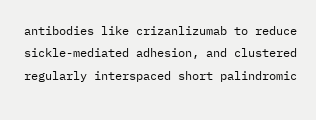antibodies like crizanlizumab to reduce sickle-mediated adhesion, and clustered regularly interspaced short palindromic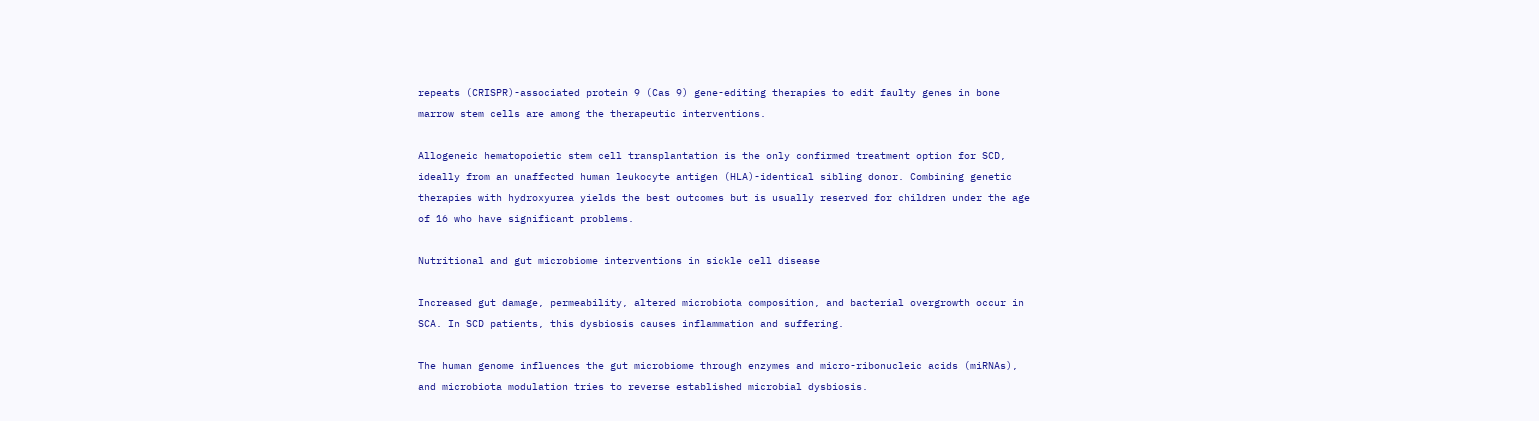repeats (CRISPR)-associated protein 9 (Cas 9) gene-editing therapies to edit faulty genes in bone marrow stem cells are among the therapeutic interventions.

Allogeneic hematopoietic stem cell transplantation is the only confirmed treatment option for SCD, ideally from an unaffected human leukocyte antigen (HLA)-identical sibling donor. Combining genetic therapies with hydroxyurea yields the best outcomes but is usually reserved for children under the age of 16 who have significant problems.

Nutritional and gut microbiome interventions in sickle cell disease

Increased gut damage, permeability, altered microbiota composition, and bacterial overgrowth occur in SCA. In SCD patients, this dysbiosis causes inflammation and suffering.

The human genome influences the gut microbiome through enzymes and micro-ribonucleic acids (miRNAs), and microbiota modulation tries to reverse established microbial dysbiosis.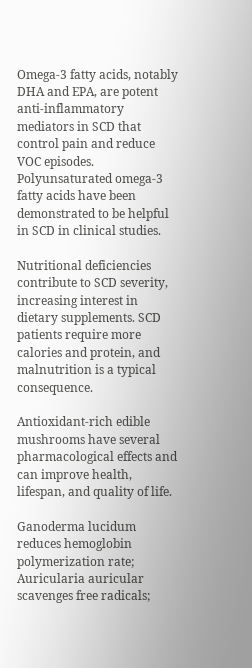Omega-3 fatty acids, notably DHA and EPA, are potent anti-inflammatory mediators in SCD that control pain and reduce VOC episodes. Polyunsaturated omega-3 fatty acids have been demonstrated to be helpful in SCD in clinical studies.

Nutritional deficiencies contribute to SCD severity, increasing interest in dietary supplements. SCD patients require more calories and protein, and malnutrition is a typical consequence.

Antioxidant-rich edible mushrooms have several pharmacological effects and can improve health, lifespan, and quality of life.

Ganoderma lucidum reduces hemoglobin polymerization rate; Auricularia auricular scavenges free radicals;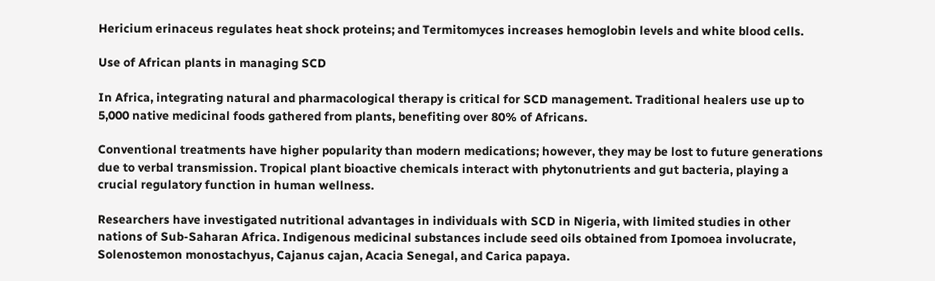Hericium erinaceus regulates heat shock proteins; and Termitomyces increases hemoglobin levels and white blood cells.

Use of African plants in managing SCD

In Africa, integrating natural and pharmacological therapy is critical for SCD management. Traditional healers use up to 5,000 native medicinal foods gathered from plants, benefiting over 80% of Africans.

Conventional treatments have higher popularity than modern medications; however, they may be lost to future generations due to verbal transmission. Tropical plant bioactive chemicals interact with phytonutrients and gut bacteria, playing a crucial regulatory function in human wellness.

Researchers have investigated nutritional advantages in individuals with SCD in Nigeria, with limited studies in other nations of Sub-Saharan Africa. Indigenous medicinal substances include seed oils obtained from Ipomoea involucrate, Solenostemon monostachyus, Cajanus cajan, Acacia Senegal, and Carica papaya.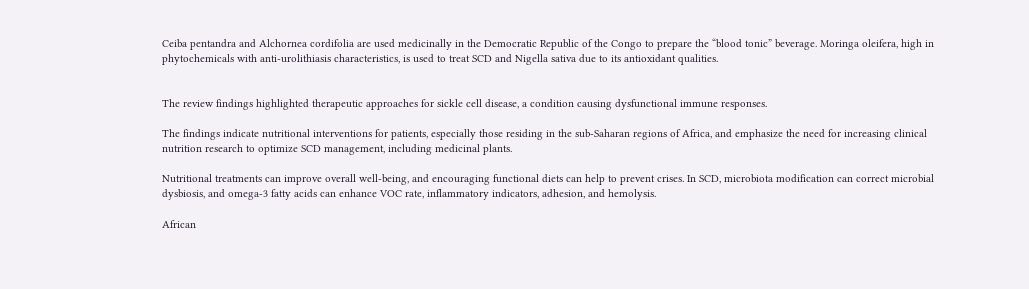Ceiba pentandra and Alchornea cordifolia are used medicinally in the Democratic Republic of the Congo to prepare the “blood tonic” beverage. Moringa oleifera, high in phytochemicals with anti-urolithiasis characteristics, is used to treat SCD and Nigella sativa due to its antioxidant qualities.


The review findings highlighted therapeutic approaches for sickle cell disease, a condition causing dysfunctional immune responses.

The findings indicate nutritional interventions for patients, especially those residing in the sub-Saharan regions of Africa, and emphasize the need for increasing clinical nutrition research to optimize SCD management, including medicinal plants.

Nutritional treatments can improve overall well-being, and encouraging functional diets can help to prevent crises. In SCD, microbiota modification can correct microbial dysbiosis, and omega-3 fatty acids can enhance VOC rate, inflammatory indicators, adhesion, and hemolysis.

African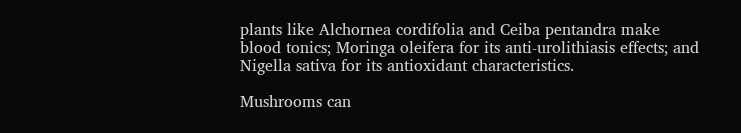plants like Alchornea cordifolia and Ceiba pentandra make blood tonics; Moringa oleifera for its anti-urolithiasis effects; and Nigella sativa for its antioxidant characteristics.

Mushrooms can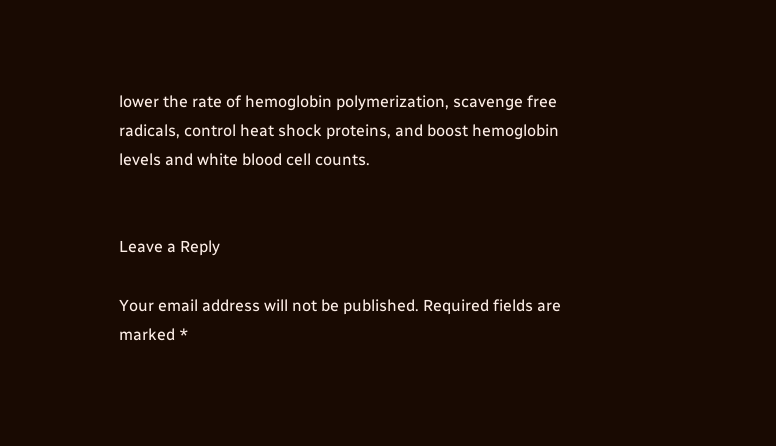lower the rate of hemoglobin polymerization, scavenge free radicals, control heat shock proteins, and boost hemoglobin levels and white blood cell counts.


Leave a Reply

Your email address will not be published. Required fields are marked *